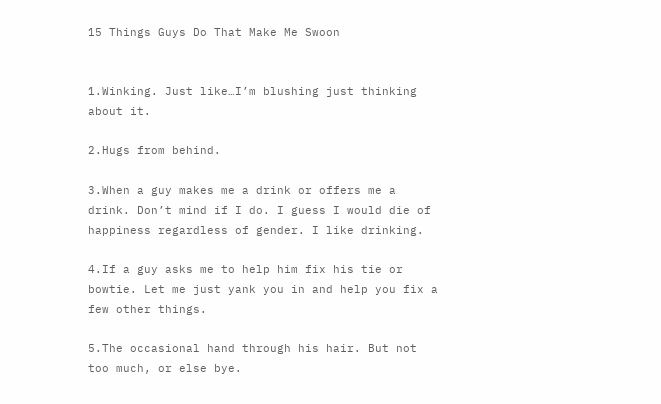15 Things Guys Do That Make Me Swoon


1.Winking. Just like…I’m blushing just thinking about it.

2.Hugs from behind.

3.When a guy makes me a drink or offers me a drink. Don’t mind if I do. I guess I would die of happiness regardless of gender. I like drinking.

4.If a guy asks me to help him fix his tie or bowtie. Let me just yank you in and help you fix a few other things.

5.The occasional hand through his hair. But not too much, or else bye.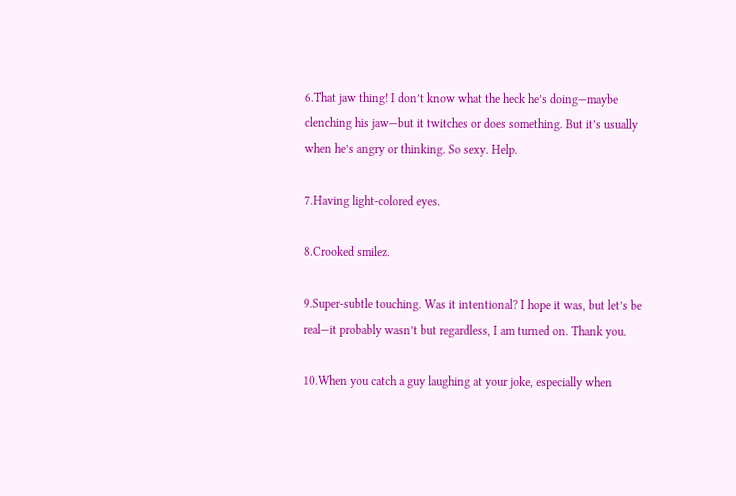6.That jaw thing! I don’t know what the heck he’s doing—maybe clenching his jaw—but it twitches or does something. But it’s usually when he’s angry or thinking. So sexy. Help.

7.Having light-colored eyes.

8.Crooked smilez.

9.Super-subtle touching. Was it intentional? I hope it was, but let’s be real—it probably wasn’t but regardless, I am turned on. Thank you.

10.When you catch a guy laughing at your joke, especially when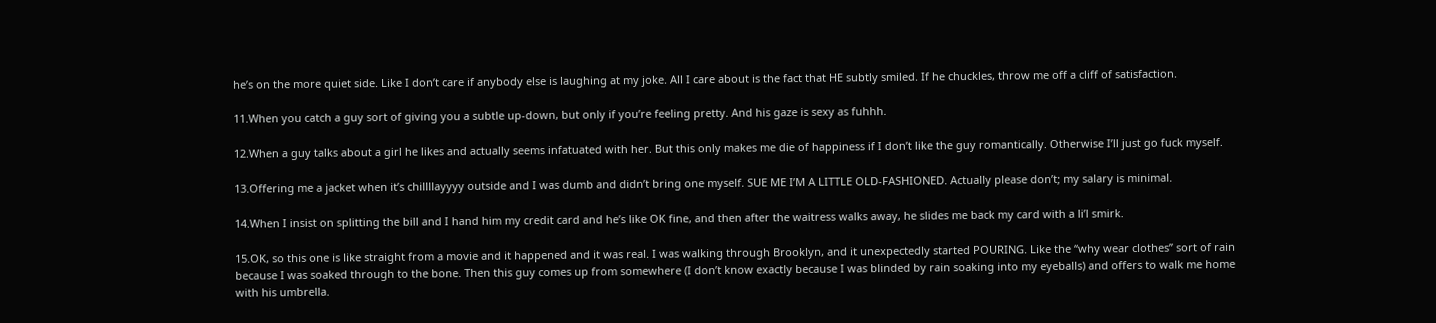he’s on the more quiet side. Like I don’t care if anybody else is laughing at my joke. All I care about is the fact that HE subtly smiled. If he chuckles, throw me off a cliff of satisfaction.

11.When you catch a guy sort of giving you a subtle up-down, but only if you’re feeling pretty. And his gaze is sexy as fuhhh.

12.When a guy talks about a girl he likes and actually seems infatuated with her. But this only makes me die of happiness if I don’t like the guy romantically. Otherwise I’ll just go fuck myself.

13.Offering me a jacket when it’s chillllayyyy outside and I was dumb and didn’t bring one myself. SUE ME I’M A LITTLE OLD-FASHIONED. Actually please don’t; my salary is minimal.

14.When I insist on splitting the bill and I hand him my credit card and he’s like OK fine, and then after the waitress walks away, he slides me back my card with a li’l smirk.

15.OK, so this one is like straight from a movie and it happened and it was real. I was walking through Brooklyn, and it unexpectedly started POURING. Like the “why wear clothes” sort of rain because I was soaked through to the bone. Then this guy comes up from somewhere (I don’t know exactly because I was blinded by rain soaking into my eyeballs) and offers to walk me home with his umbrella.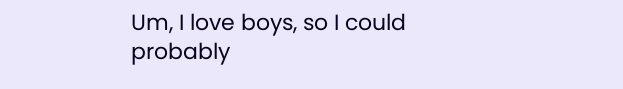Um, I love boys, so I could probably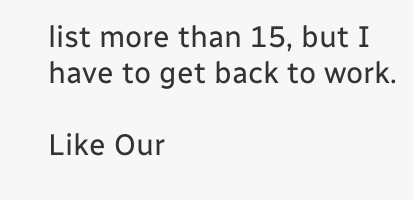list more than 15, but I have to get back to work.

Like Our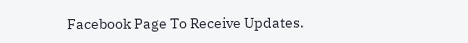Facebook Page To Receive Updates.